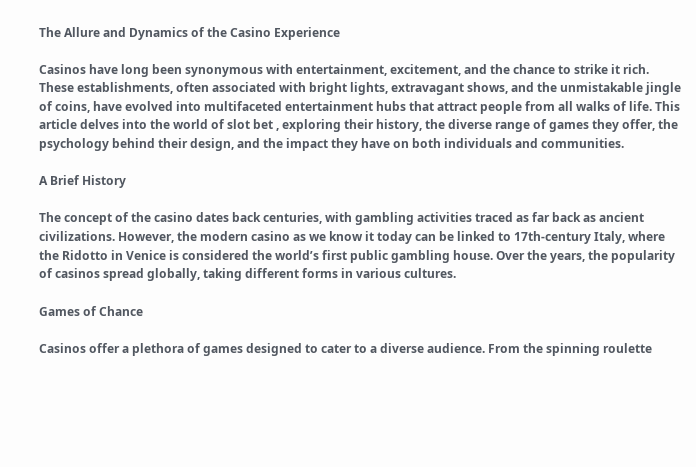The Allure and Dynamics of the Casino Experience

Casinos have long been synonymous with entertainment, excitement, and the chance to strike it rich. These establishments, often associated with bright lights, extravagant shows, and the unmistakable jingle of coins, have evolved into multifaceted entertainment hubs that attract people from all walks of life. This article delves into the world of slot bet , exploring their history, the diverse range of games they offer, the psychology behind their design, and the impact they have on both individuals and communities.

A Brief History

The concept of the casino dates back centuries, with gambling activities traced as far back as ancient civilizations. However, the modern casino as we know it today can be linked to 17th-century Italy, where the Ridotto in Venice is considered the world’s first public gambling house. Over the years, the popularity of casinos spread globally, taking different forms in various cultures.

Games of Chance

Casinos offer a plethora of games designed to cater to a diverse audience. From the spinning roulette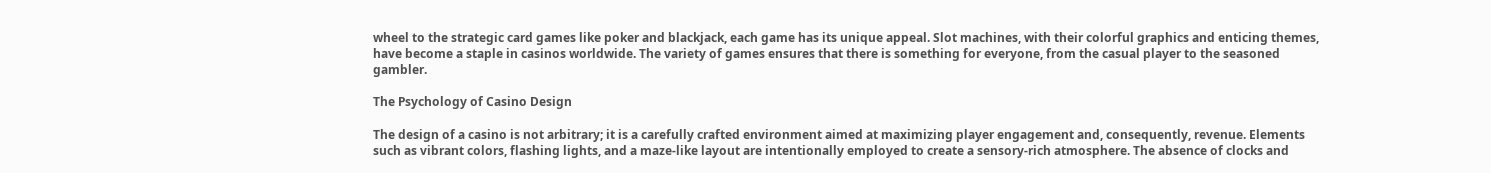wheel to the strategic card games like poker and blackjack, each game has its unique appeal. Slot machines, with their colorful graphics and enticing themes, have become a staple in casinos worldwide. The variety of games ensures that there is something for everyone, from the casual player to the seasoned gambler.

The Psychology of Casino Design

The design of a casino is not arbitrary; it is a carefully crafted environment aimed at maximizing player engagement and, consequently, revenue. Elements such as vibrant colors, flashing lights, and a maze-like layout are intentionally employed to create a sensory-rich atmosphere. The absence of clocks and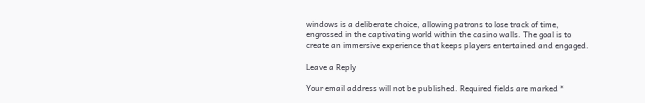windows is a deliberate choice, allowing patrons to lose track of time, engrossed in the captivating world within the casino walls. The goal is to create an immersive experience that keeps players entertained and engaged.

Leave a Reply

Your email address will not be published. Required fields are marked *